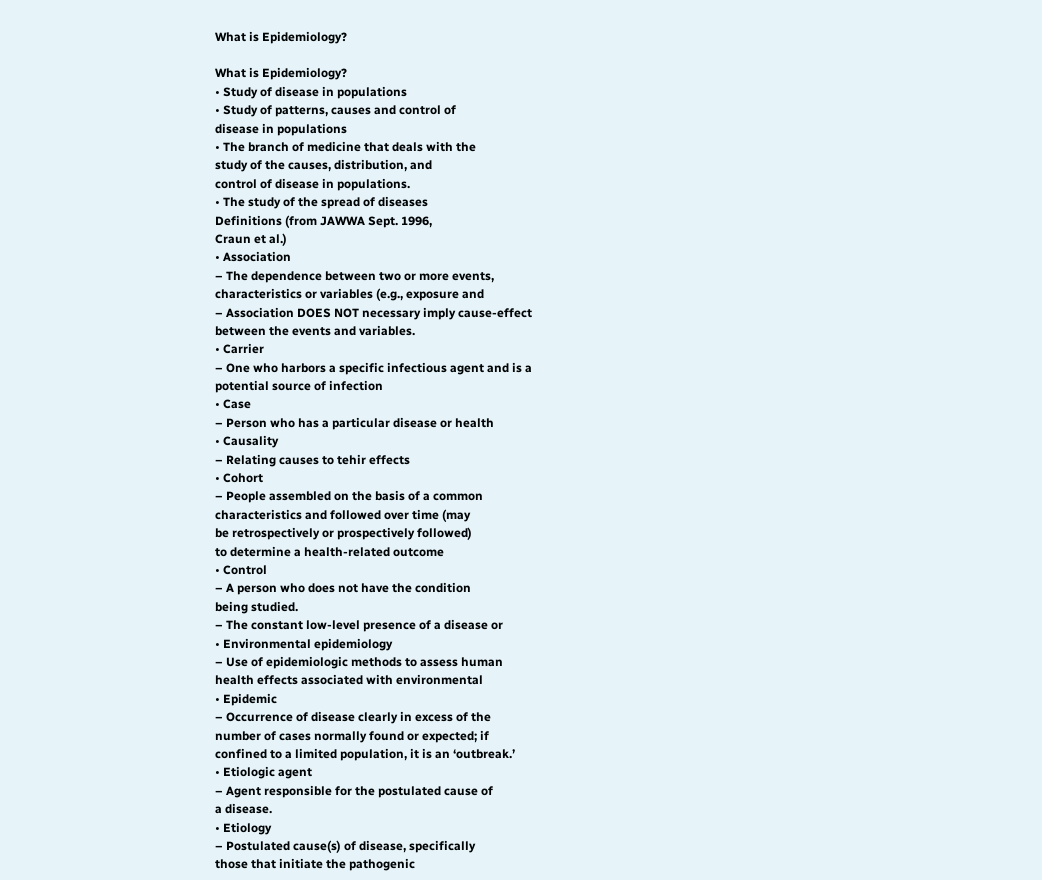What is Epidemiology?

What is Epidemiology?
• Study of disease in populations
• Study of patterns, causes and control of
disease in populations
• The branch of medicine that deals with the
study of the causes, distribution, and
control of disease in populations.
• The study of the spread of diseases
Definitions (from JAWWA Sept. 1996,
Craun et al.)
• Association
– The dependence between two or more events,
characteristics or variables (e.g., exposure and
– Association DOES NOT necessary imply cause-effect
between the events and variables.
• Carrier
– One who harbors a specific infectious agent and is a
potential source of infection
• Case
– Person who has a particular disease or health
• Causality
– Relating causes to tehir effects
• Cohort
– People assembled on the basis of a common
characteristics and followed over time (may
be retrospectively or prospectively followed)
to determine a health-related outcome
• Control
– A person who does not have the condition
being studied.
– The constant low-level presence of a disease or
• Environmental epidemiology
– Use of epidemiologic methods to assess human
health effects associated with environmental
• Epidemic
– Occurrence of disease clearly in excess of the
number of cases normally found or expected; if
confined to a limited population, it is an ‘outbreak.’
• Etiologic agent
– Agent responsible for the postulated cause of
a disease.
• Etiology
– Postulated cause(s) of disease, specifically
those that initiate the pathogenic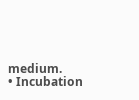medium.
• Incubation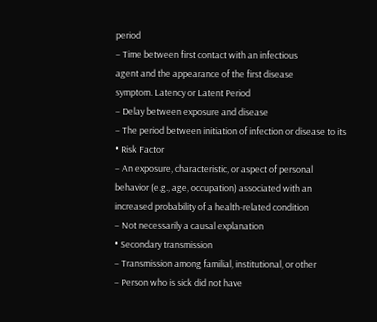period
– Time between first contact with an infectious
agent and the appearance of the first disease
symptom. Latency or Latent Period
– Delay between exposure and disease
– The period between initiation of infection or disease to its
• Risk Factor
– An exposure, characteristic, or aspect of personal
behavior (e.g., age, occupation) associated with an
increased probability of a health-related condition
– Not necessarily a causal explanation
• Secondary transmission
– Transmission among familial, institutional, or other
– Person who is sick did not have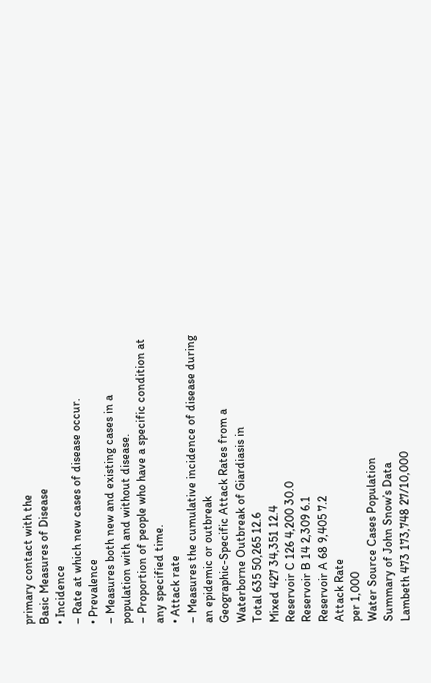primary contact with the
Basic Measures of Disease
• Incidence
– Rate at which new cases of disease occur.
• Prevalence
– Measures both new and existing cases in a
population with and without disease.
– Proportion of people who have a specific condition at
any specified time.
• Attack rate
– Measures the cumulative incidence of disease during
an epidemic or outbreak
Geographic-Specific Attack Rates from a
Waterborne Outbreak of Giardiasis in
Total 635 50,265 12.6
Mixed 427 34,351 12.4
Reservoir C 126 4,200 30.0
Reservoir B 14 2,309 6.1
Reservoir A 68 9,405 7.2
Attack Rate
per 1,000
Water Source Cases Population
Summary of John Snow’s Data
Lambeth 473 173,748 27/10,000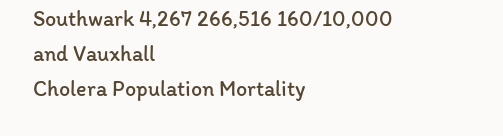Southwark 4,267 266,516 160/10,000
and Vauxhall
Cholera Population Mortality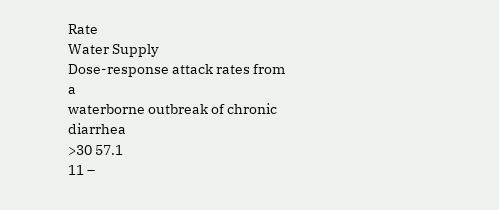Rate
Water Supply
Dose-response attack rates from a
waterborne outbreak of chronic diarrhea
>30 57.1
11 –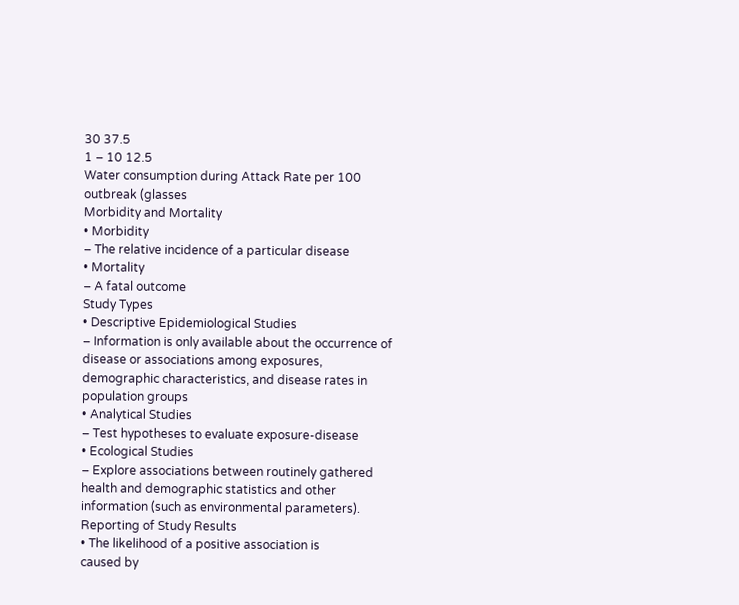30 37.5
1 – 10 12.5
Water consumption during Attack Rate per 100
outbreak (glasses
Morbidity and Mortality
• Morbidity
– The relative incidence of a particular disease
• Mortality
– A fatal outcome
Study Types
• Descriptive Epidemiological Studies
– Information is only available about the occurrence of
disease or associations among exposures,
demographic characteristics, and disease rates in
population groups
• Analytical Studies
– Test hypotheses to evaluate exposure-disease
• Ecological Studies
– Explore associations between routinely gathered
health and demographic statistics and other
information (such as environmental parameters).
Reporting of Study Results
• The likelihood of a positive association is
caused by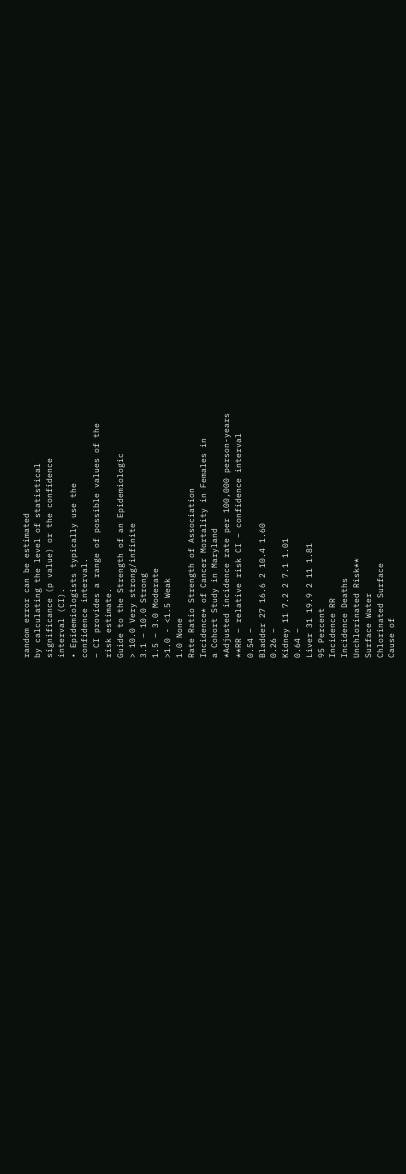random error can be estimated
by calculating the level of statistical
significance (p value) or the confidence
interval (CI).
• Epidemiologists typically use the
confidence interval.
– CI provides a range of possible values of the
risk estimate.
Guide to the Strength of an Epidemiologic
> 10.0 Very strong/infinite
3.1 – 10.0 Strong
1.5 – 3.0 Moderate
>1.0 - <1.5 Weak
1.0 None
Rate Ratio Strength of Association
Incidence* of Cancer Mortality in Females in
a Cohort Study in Maryland
*Adjusted incidence rate per 100,000 person-years
**RR – relative risk CI – confidence interval
0.54 –
Bladder 27 16.6 2 10.4 1.60
0.26 –
Kidney 11 7.2 2 7.1 1.01
0.64 –
Liver 31 19.9 2 11 1.81
95 Percent
Incidence RR
Incidence Deaths
Unchlorinated Risk**
Surface Water
Chlorinated Surface
Cause of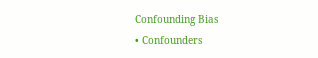Confounding Bias
• Confounders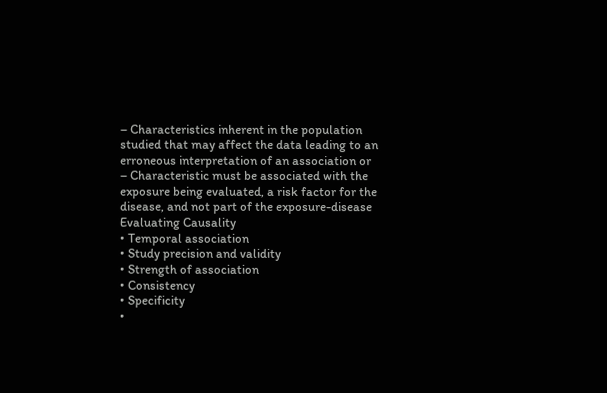– Characteristics inherent in the population
studied that may affect the data leading to an
erroneous interpretation of an association or
– Characteristic must be associated with the
exposure being evaluated, a risk factor for the
disease, and not part of the exposure-disease
Evaluating Causality
• Temporal association
• Study precision and validity
• Strength of association
• Consistency
• Specificity
•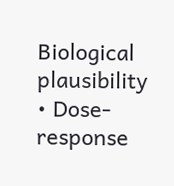Biological plausibility
• Dose-response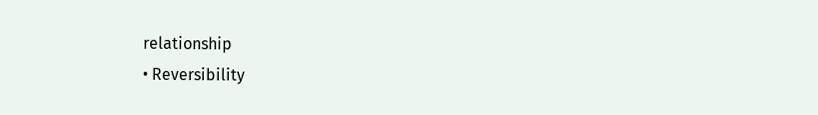relationship
• Reversibility